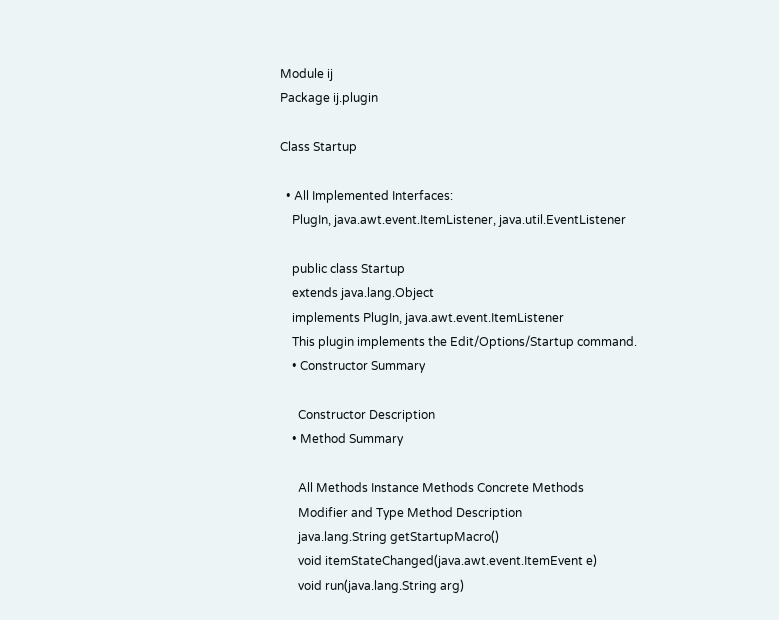Module ij
Package ij.plugin

Class Startup

  • All Implemented Interfaces:
    PlugIn, java.awt.event.ItemListener, java.util.EventListener

    public class Startup
    extends java.lang.Object
    implements PlugIn, java.awt.event.ItemListener
    This plugin implements the Edit/Options/Startup command.
    • Constructor Summary

      Constructor Description
    • Method Summary

      All Methods Instance Methods Concrete Methods
      Modifier and Type Method Description
      java.lang.String getStartupMacro()
      void itemStateChanged(java.awt.event.ItemEvent e)
      void run(java.lang.String arg)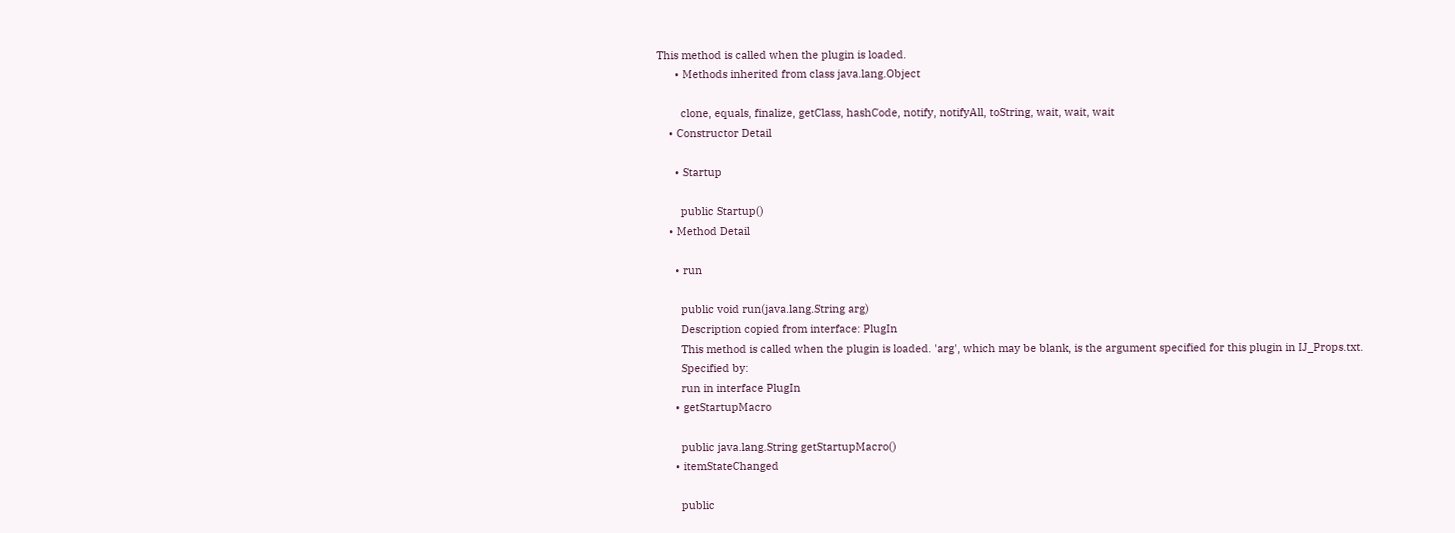This method is called when the plugin is loaded.
      • Methods inherited from class java.lang.Object

        clone, equals, finalize, getClass, hashCode, notify, notifyAll, toString, wait, wait, wait
    • Constructor Detail

      • Startup

        public Startup()
    • Method Detail

      • run

        public void run(java.lang.String arg)
        Description copied from interface: PlugIn
        This method is called when the plugin is loaded. 'arg', which may be blank, is the argument specified for this plugin in IJ_Props.txt.
        Specified by:
        run in interface PlugIn
      • getStartupMacro

        public java.lang.String getStartupMacro()
      • itemStateChanged

        public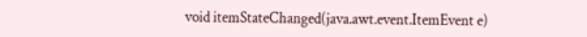void itemStateChanged(java.awt.event.ItemEvent e)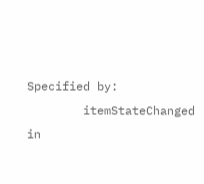Specified by:
        itemStateChanged in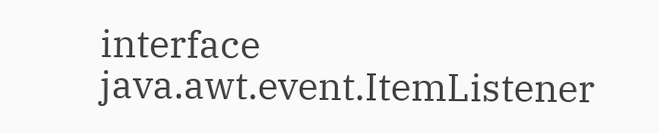interface java.awt.event.ItemListener